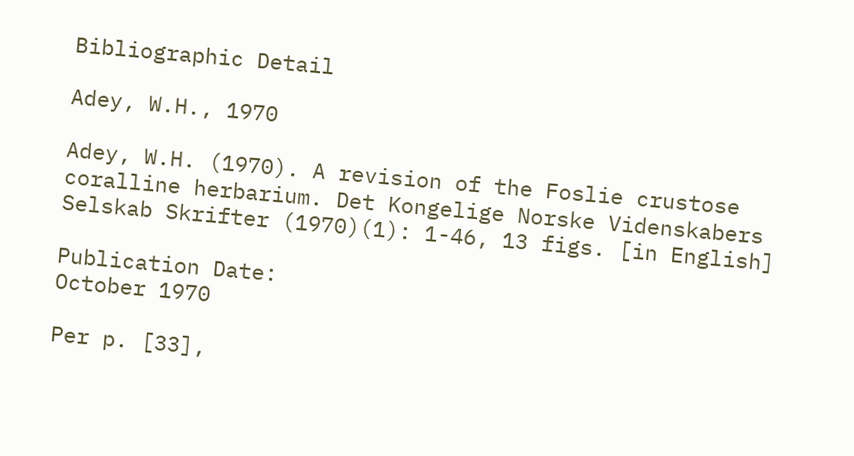Bibliographic Detail

Adey, W.H., 1970

Adey, W.H. (1970). A revision of the Foslie crustose coralline herbarium. Det Kongelige Norske Videnskabers Selskab Skrifter (1970)(1): 1-46, 13 figs. [in English]

Publication Date:
October 1970

Per p. [33],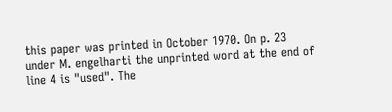this paper was printed in October 1970. On p. 23 under M. engelharti the unprinted word at the end of line 4 is "used". The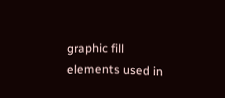graphic fill elements used in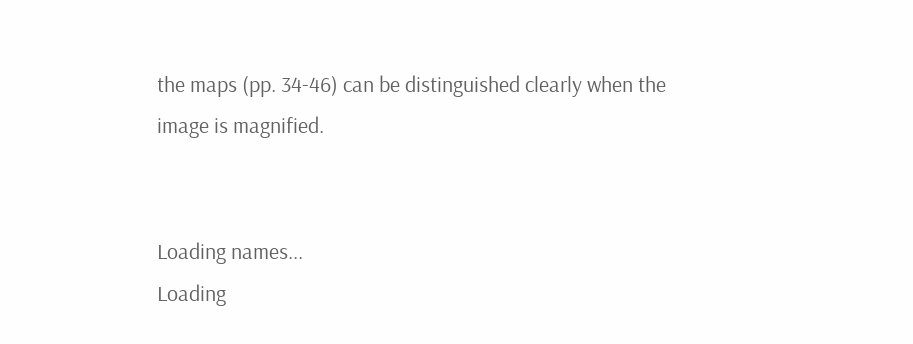the maps (pp. 34-46) can be distinguished clearly when the image is magnified.


Loading names...
Loading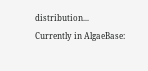distribution...
Currently in AlgaeBase: